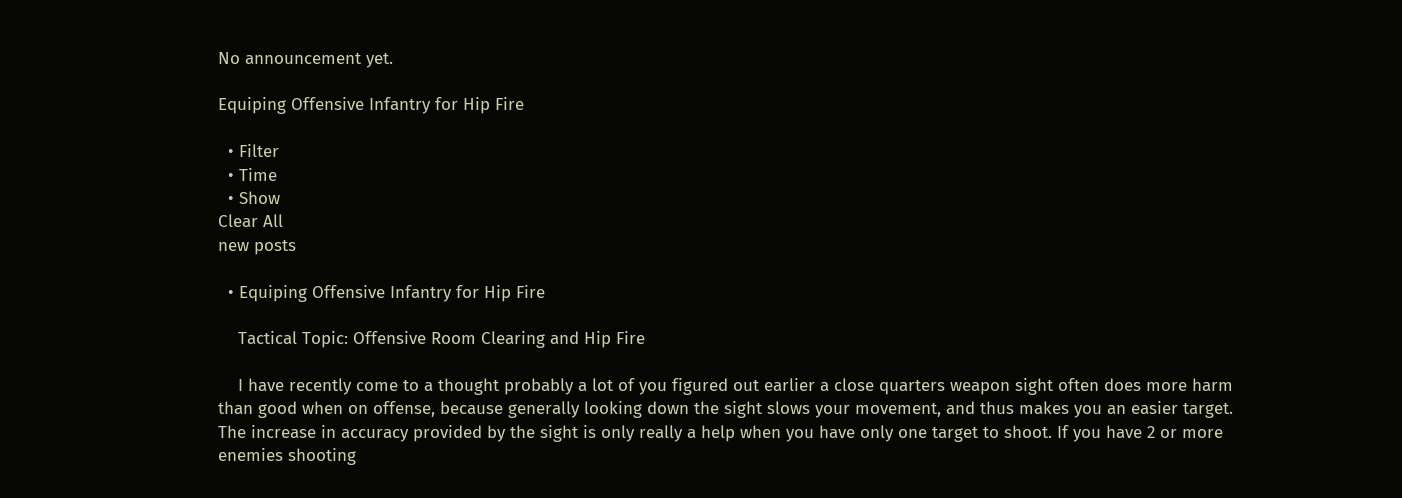No announcement yet.

Equiping Offensive Infantry for Hip Fire

  • Filter
  • Time
  • Show
Clear All
new posts

  • Equiping Offensive Infantry for Hip Fire

    Tactical Topic: Offensive Room Clearing and Hip Fire

    I have recently come to a thought probably a lot of you figured out earlier a close quarters weapon sight often does more harm than good when on offense, because generally looking down the sight slows your movement, and thus makes you an easier target. The increase in accuracy provided by the sight is only really a help when you have only one target to shoot. If you have 2 or more enemies shooting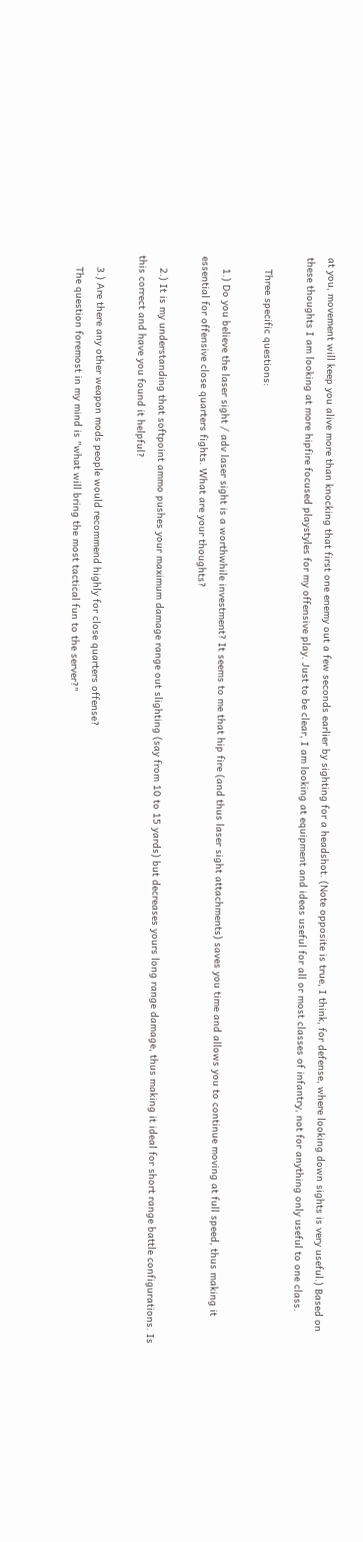at you, movement will keep you alive more than knocking that first one enemy out a few seconds earlier by sighting for a headshot. (Note opposite is true, I think, for defense, where looking down sights is very useful.) Based on these thoughts I am looking at more hipfire focused playstyles for my offensive play. Just to be clear, I am looking at equipment and ideas useful for all or most classes of infantry, not for anything only useful to one class.

    Three specific questions:

    1.) Do you believe the laser sight / adv laser sight is a worthwhile investment? It seems to me that hip fire (and thus laser sight attachments) saves you time and allows you to continue moving at full speed, thus making it essential for offensive close quarters fights. What are your thoughts?

    2.) It is my understanding that softpoint ammo pushes your maximum damage range out slighting (say from 10 to 15 yards) but decreases yours long range damage, thus making it ideal for short range battle configurations. Is this correct and have you found it helpful?

    3.) Are there any other weapon mods people would recommend highly for close quarters offense?
    The question foremost in my mind is "what will bring the most tactical fun to the server?"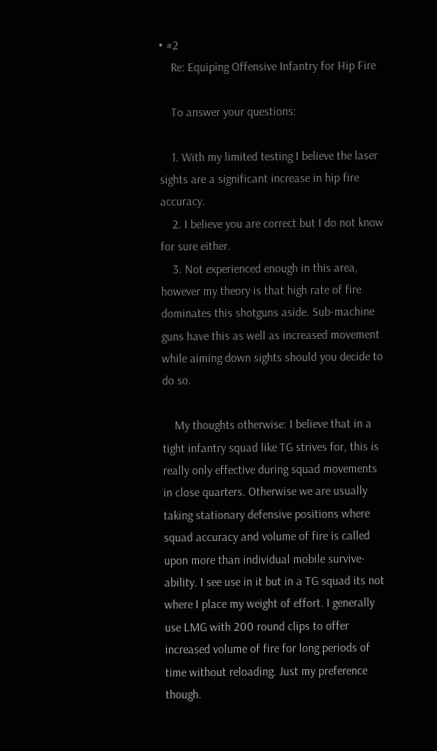• #2
    Re: Equiping Offensive Infantry for Hip Fire

    To answer your questions:

    1. With my limited testing I believe the laser sights are a significant increase in hip fire accuracy.
    2. I believe you are correct but I do not know for sure either.
    3. Not experienced enough in this area, however my theory is that high rate of fire dominates this shotguns aside. Sub-machine guns have this as well as increased movement while aiming down sights should you decide to do so.

    My thoughts otherwise: I believe that in a tight infantry squad like TG strives for, this is really only effective during squad movements in close quarters. Otherwise we are usually taking stationary defensive positions where squad accuracy and volume of fire is called upon more than individual mobile survive-ability. I see use in it but in a TG squad its not where I place my weight of effort. I generally use LMG with 200 round clips to offer increased volume of fire for long periods of time without reloading. Just my preference though.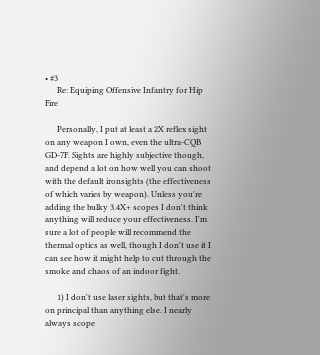• #3
      Re: Equiping Offensive Infantry for Hip Fire

      Personally, I put at least a 2X reflex sight on any weapon I own, even the ultra-CQB GD-7F. Sights are highly subjective though, and depend a lot on how well you can shoot with the default ironsights (the effectiveness of which varies by weapon). Unless you're adding the bulky 3.4X+ scopes I don't think anything will reduce your effectiveness. I'm sure a lot of people will recommend the thermal optics as well, though I don't use it I can see how it might help to cut through the smoke and chaos of an indoor fight.

      1) I don't use laser sights, but that's more on principal than anything else. I nearly always scope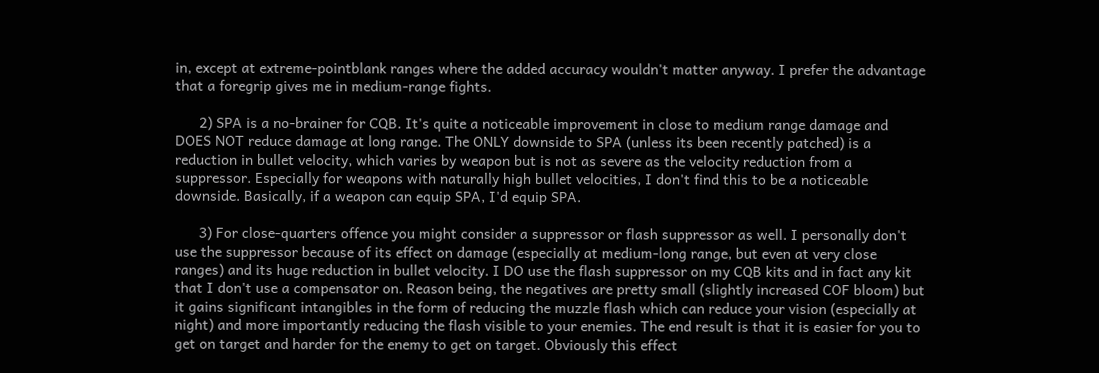in, except at extreme-pointblank ranges where the added accuracy wouldn't matter anyway. I prefer the advantage that a foregrip gives me in medium-range fights.

      2) SPA is a no-brainer for CQB. It's quite a noticeable improvement in close to medium range damage and DOES NOT reduce damage at long range. The ONLY downside to SPA (unless its been recently patched) is a reduction in bullet velocity, which varies by weapon but is not as severe as the velocity reduction from a suppressor. Especially for weapons with naturally high bullet velocities, I don't find this to be a noticeable downside. Basically, if a weapon can equip SPA, I'd equip SPA.

      3) For close-quarters offence you might consider a suppressor or flash suppressor as well. I personally don't use the suppressor because of its effect on damage (especially at medium-long range, but even at very close ranges) and its huge reduction in bullet velocity. I DO use the flash suppressor on my CQB kits and in fact any kit that I don't use a compensator on. Reason being, the negatives are pretty small (slightly increased COF bloom) but it gains significant intangibles in the form of reducing the muzzle flash which can reduce your vision (especially at night) and more importantly reducing the flash visible to your enemies. The end result is that it is easier for you to get on target and harder for the enemy to get on target. Obviously this effect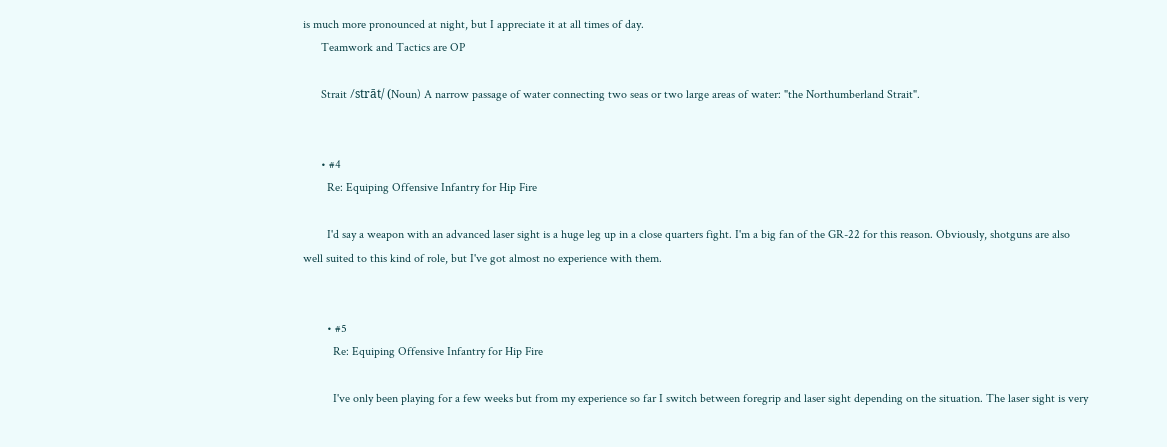is much more pronounced at night, but I appreciate it at all times of day.
      Teamwork and Tactics are OP

      Strait /strāt/ (Noun) A narrow passage of water connecting two seas or two large areas of water: "the Northumberland Strait".


      • #4
        Re: Equiping Offensive Infantry for Hip Fire

        I'd say a weapon with an advanced laser sight is a huge leg up in a close quarters fight. I'm a big fan of the GR-22 for this reason. Obviously, shotguns are also well suited to this kind of role, but I've got almost no experience with them.


        • #5
          Re: Equiping Offensive Infantry for Hip Fire

          I've only been playing for a few weeks but from my experience so far I switch between foregrip and laser sight depending on the situation. The laser sight is very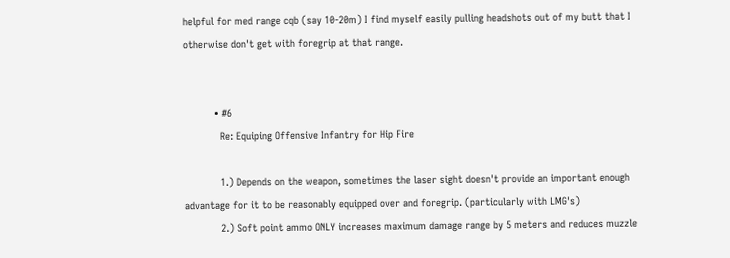helpful for med range cqb (say 10-20m) I find myself easily pulling headshots out of my butt that I otherwise don't get with foregrip at that range.


          • #6
            Re: Equiping Offensive Infantry for Hip Fire

            1.) Depends on the weapon, sometimes the laser sight doesn't provide an important enough advantage for it to be reasonably equipped over and foregrip. (particularly with LMG's)
            2.) Soft point ammo ONLY increases maximum damage range by 5 meters and reduces muzzle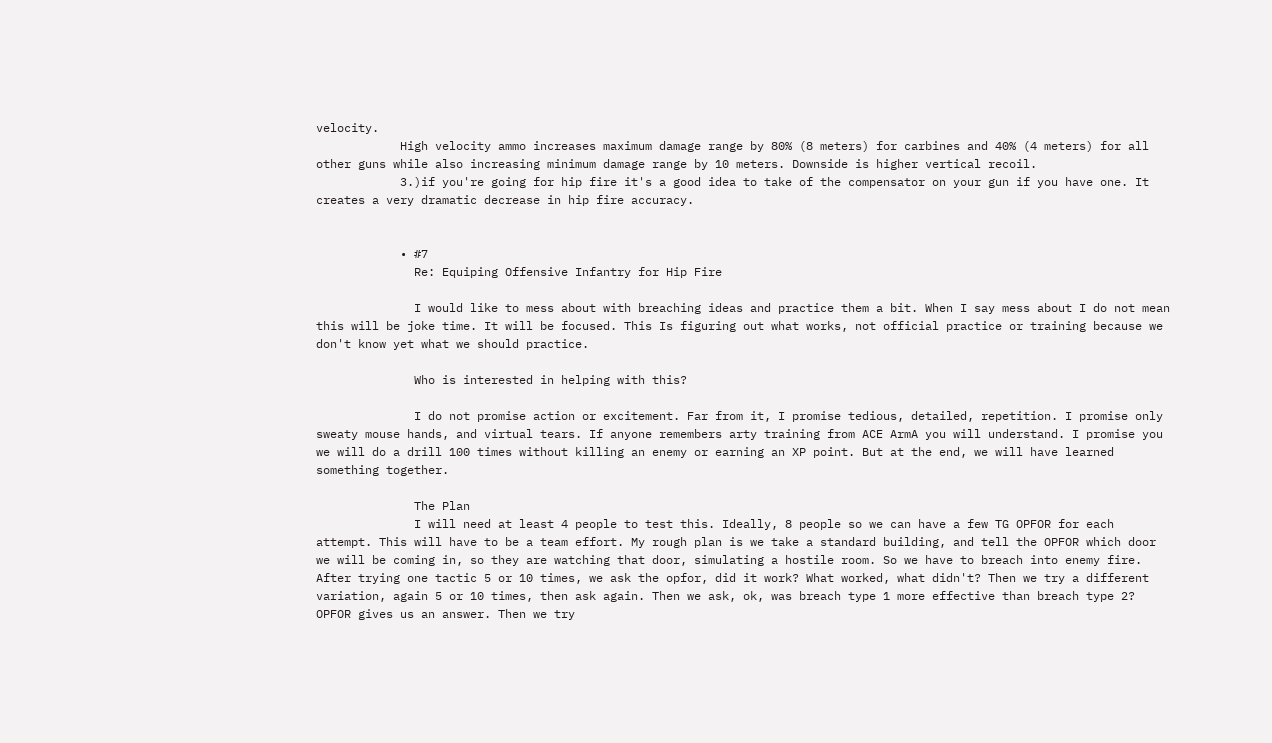velocity.
            High velocity ammo increases maximum damage range by 80% (8 meters) for carbines and 40% (4 meters) for all other guns while also increasing minimum damage range by 10 meters. Downside is higher vertical recoil.
            3.)if you're going for hip fire it's a good idea to take of the compensator on your gun if you have one. It creates a very dramatic decrease in hip fire accuracy.


            • #7
              Re: Equiping Offensive Infantry for Hip Fire

              I would like to mess about with breaching ideas and practice them a bit. When I say mess about I do not mean this will be joke time. It will be focused. This Is figuring out what works, not official practice or training because we don't know yet what we should practice.

              Who is interested in helping with this?

              I do not promise action or excitement. Far from it, I promise tedious, detailed, repetition. I promise only sweaty mouse hands, and virtual tears. If anyone remembers arty training from ACE ArmA you will understand. I promise you we will do a drill 100 times without killing an enemy or earning an XP point. But at the end, we will have learned something together.

              The Plan
              I will need at least 4 people to test this. Ideally, 8 people so we can have a few TG OPFOR for each attempt. This will have to be a team effort. My rough plan is we take a standard building, and tell the OPFOR which door we will be coming in, so they are watching that door, simulating a hostile room. So we have to breach into enemy fire. After trying one tactic 5 or 10 times, we ask the opfor, did it work? What worked, what didn't? Then we try a different variation, again 5 or 10 times, then ask again. Then we ask, ok, was breach type 1 more effective than breach type 2? OPFOR gives us an answer. Then we try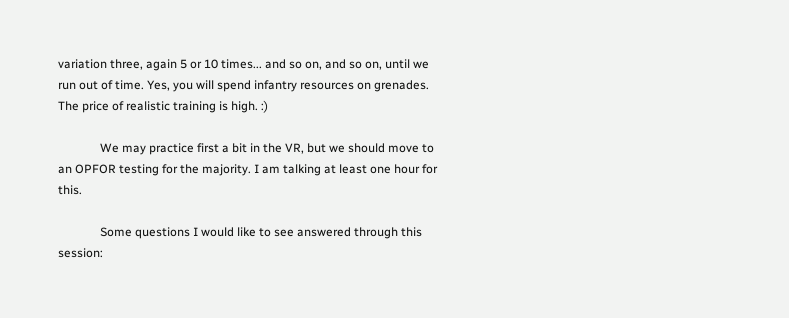variation three, again 5 or 10 times... and so on, and so on, until we run out of time. Yes, you will spend infantry resources on grenades. The price of realistic training is high. :)

              We may practice first a bit in the VR, but we should move to an OPFOR testing for the majority. I am talking at least one hour for this.

              Some questions I would like to see answered through this session: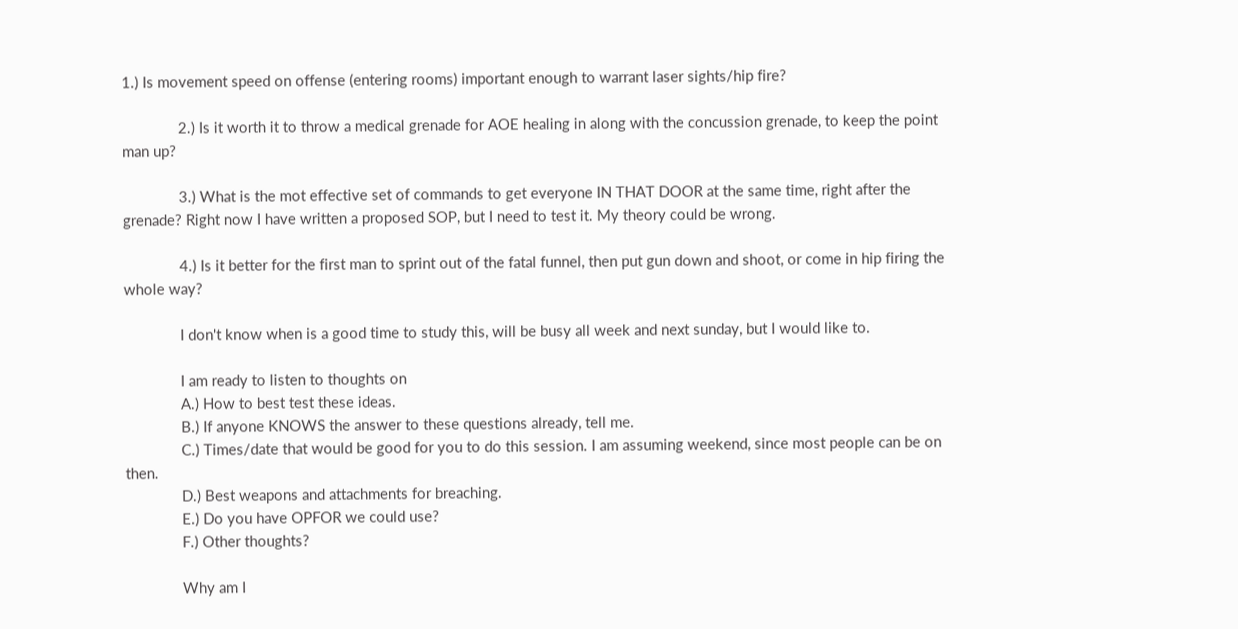1.) Is movement speed on offense (entering rooms) important enough to warrant laser sights/hip fire?

              2.) Is it worth it to throw a medical grenade for AOE healing in along with the concussion grenade, to keep the point man up?

              3.) What is the mot effective set of commands to get everyone IN THAT DOOR at the same time, right after the grenade? Right now I have written a proposed SOP, but I need to test it. My theory could be wrong.

              4.) Is it better for the first man to sprint out of the fatal funnel, then put gun down and shoot, or come in hip firing the whole way?

              I don't know when is a good time to study this, will be busy all week and next sunday, but I would like to.

              I am ready to listen to thoughts on
              A.) How to best test these ideas.
              B.) If anyone KNOWS the answer to these questions already, tell me.
              C.) Times/date that would be good for you to do this session. I am assuming weekend, since most people can be on then.
              D.) Best weapons and attachments for breaching.
              E.) Do you have OPFOR we could use?
              F.) Other thoughts?

              Why am I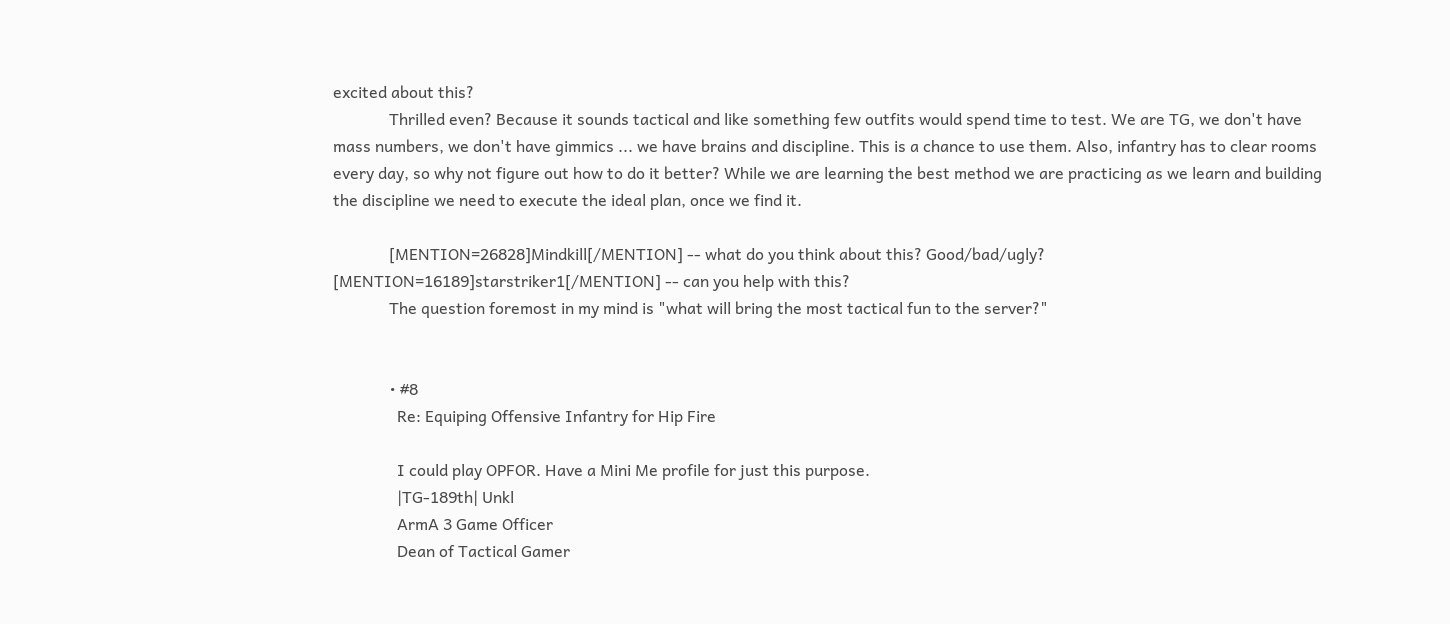excited about this?
              Thrilled even? Because it sounds tactical and like something few outfits would spend time to test. We are TG, we don't have mass numbers, we don't have gimmics ... we have brains and discipline. This is a chance to use them. Also, infantry has to clear rooms every day, so why not figure out how to do it better? While we are learning the best method we are practicing as we learn and building the discipline we need to execute the ideal plan, once we find it.

              [MENTION=26828]Mindkill[/MENTION] -- what do you think about this? Good/bad/ugly? [MENTION=16189]starstriker1[/MENTION] -- can you help with this?
              The question foremost in my mind is "what will bring the most tactical fun to the server?"


              • #8
                Re: Equiping Offensive Infantry for Hip Fire

                I could play OPFOR. Have a Mini Me profile for just this purpose.
                |TG-189th| Unkl
                ArmA 3 Game Officer
                Dean of Tactical Gamer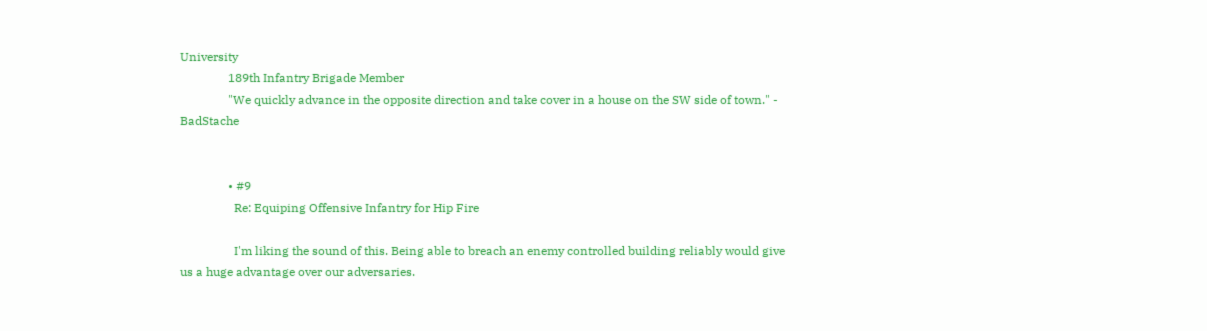University
                189th Infantry Brigade Member
                "We quickly advance in the opposite direction and take cover in a house on the SW side of town." - BadStache


                • #9
                  Re: Equiping Offensive Infantry for Hip Fire

                  I'm liking the sound of this. Being able to breach an enemy controlled building reliably would give us a huge advantage over our adversaries.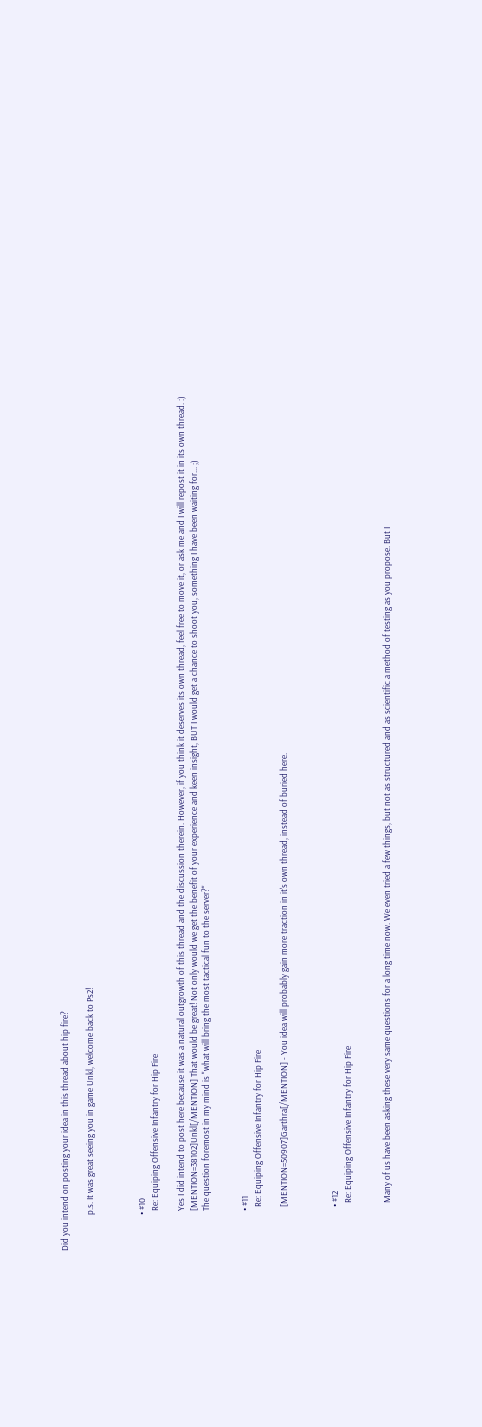Did you intend on posting your idea in this thread about hip fire?

                  p.s. It was great seeing you in game Unkl, welcome back to Ps2!



                  • #10
                    Re: Equiping Offensive Infantry for Hip Fire

                    Yes I did intend to post here because it was a natural outgrowth of this thread and the discussion therein. However, if you think it deserves its own thread, feel free to move it, or ask me and I will repost it in its own thread. :)
                    [MENTION=38102]Unkl[/MENTION] That would be great! Not only would we get the benefit of your experience and keen insight, BUT I would get a chance to shoot you, something I have been waiting for... ;)
                    The question foremost in my mind is "what will bring the most tactical fun to the server?"


                    • #11
                      Re: Equiping Offensive Infantry for Hip Fire

                      [MENTION=50907]Garthra[/MENTION] - You idea will probably gain more traction in it's own thread, instead of buried here.



                      • #12
                        Re: Equiping Offensive Infantry for Hip Fire


                        Many of us have been asking these very same questions for a long time now. We even tried a few things, but not as structured and as scientific a method of testing as you propose. But I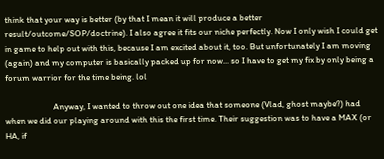think that your way is better (by that I mean it will produce a better result/outcome/SOP/doctrine). I also agree it fits our niche perfectly. Now I only wish I could get in game to help out with this, because I am excited about it, too. But unfortunately I am moving (again) and my computer is basically packed up for now... so I have to get my fix by only being a forum warrior for the time being. lol

                        Anyway, I wanted to throw out one idea that someone (Vlad, ghost maybe?) had when we did our playing around with this the first time. Their suggestion was to have a MAX (or HA, if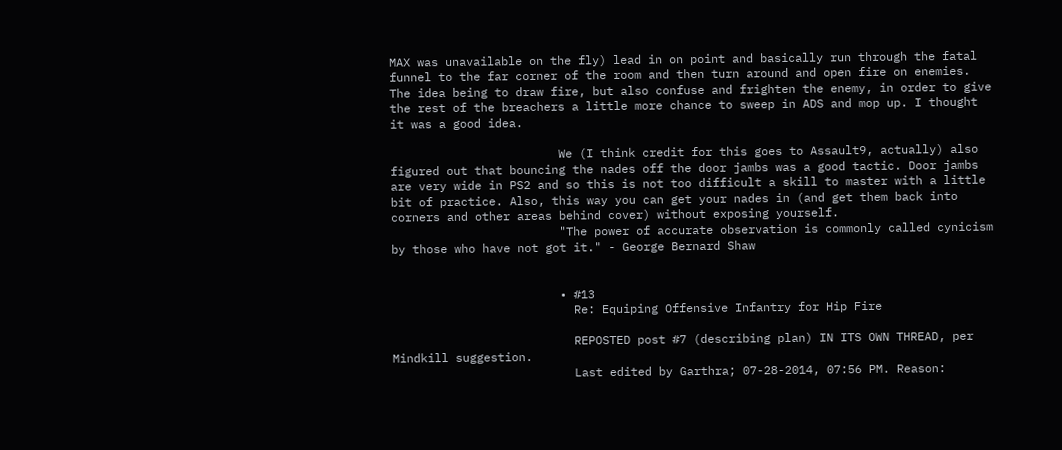MAX was unavailable on the fly) lead in on point and basically run through the fatal funnel to the far corner of the room and then turn around and open fire on enemies. The idea being to draw fire, but also confuse and frighten the enemy, in order to give the rest of the breachers a little more chance to sweep in ADS and mop up. I thought it was a good idea.

                        We (I think credit for this goes to Assault9, actually) also figured out that bouncing the nades off the door jambs was a good tactic. Door jambs are very wide in PS2 and so this is not too difficult a skill to master with a little bit of practice. Also, this way you can get your nades in (and get them back into corners and other areas behind cover) without exposing yourself.
                        "The power of accurate observation is commonly called cynicism by those who have not got it." - George Bernard Shaw


                        • #13
                          Re: Equiping Offensive Infantry for Hip Fire

                          REPOSTED post #7 (describing plan) IN ITS OWN THREAD, per Mindkill suggestion.
                          Last edited by Garthra; 07-28-2014, 07:56 PM. Reason: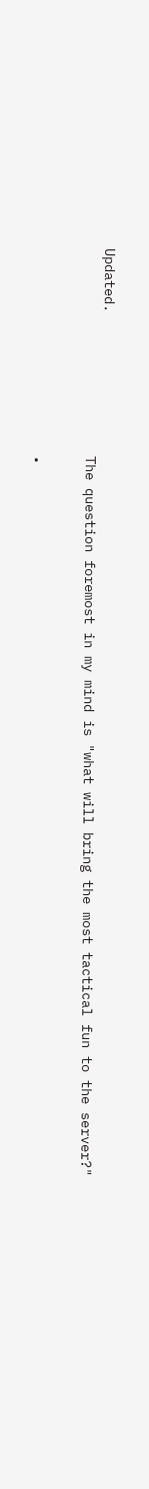Updated.
                          The question foremost in my mind is "what will bring the most tactical fun to the server?"


                          •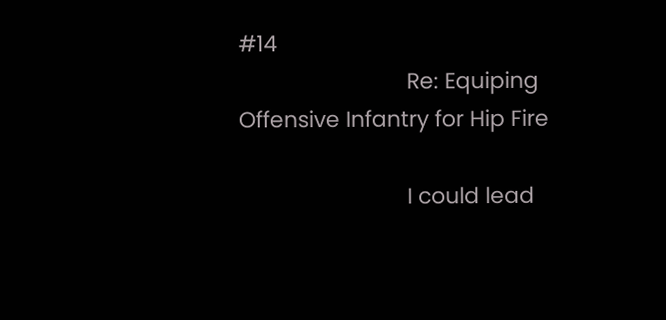#14
                            Re: Equiping Offensive Infantry for Hip Fire

                            I could lead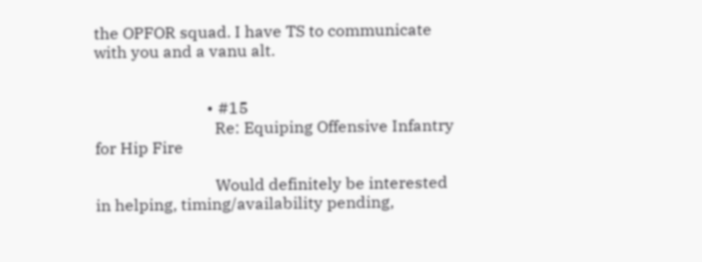the OPFOR squad. I have TS to communicate with you and a vanu alt.


                            • #15
                              Re: Equiping Offensive Infantry for Hip Fire

                              Would definitely be interested in helping, timing/availability pending,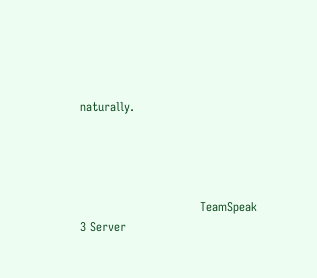naturally.




                              TeamSpeak 3 Server